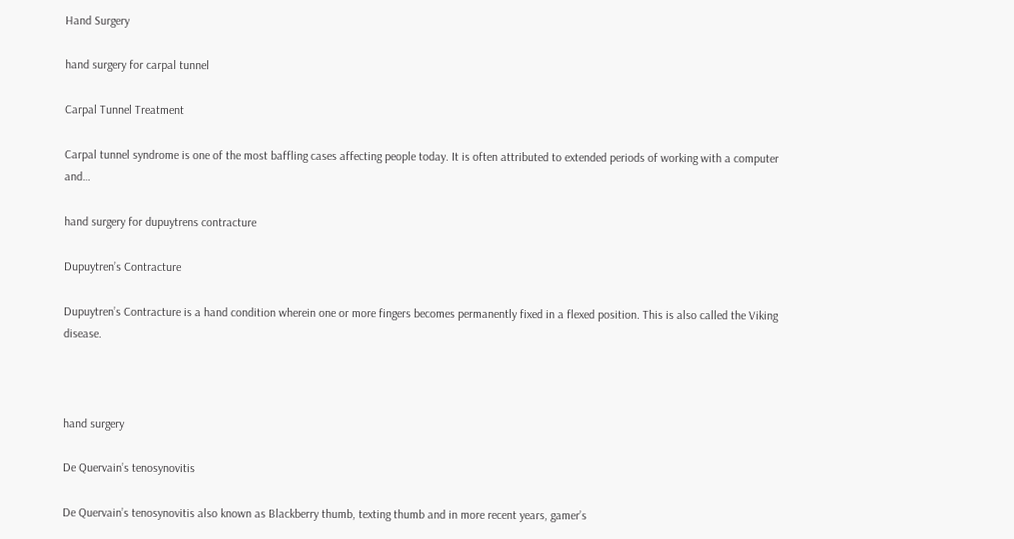Hand Surgery

hand surgery for carpal tunnel

Carpal Tunnel Treatment

Carpal tunnel syndrome is one of the most baffling cases affecting people today. It is often attributed to extended periods of working with a computer and…

hand surgery for dupuytrens contracture

Dupuytren’s Contracture

Dupuytren’s Contracture is a hand condition wherein one or more fingers becomes permanently fixed in a flexed position. This is also called the Viking disease.



hand surgery

De Quervain’s tenosynovitis

De Quervain’s tenosynovitis also known as Blackberry thumb, texting thumb and in more recent years, gamer’s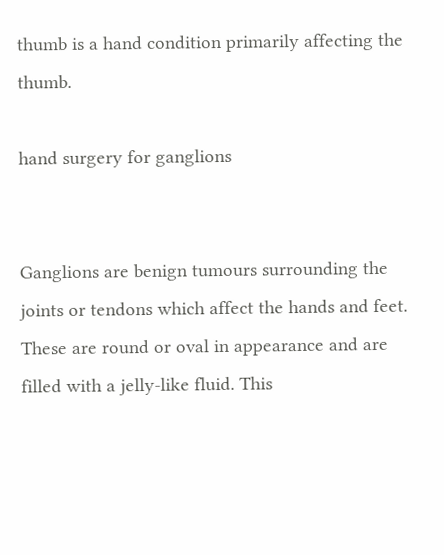thumb is a hand condition primarily affecting the thumb.

hand surgery for ganglions


Ganglions are benign tumours surrounding the joints or tendons which affect the hands and feet. These are round or oval in appearance and are filled with a jelly-like fluid. This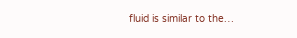fluid is similar to the…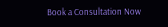Book a Consultation Now